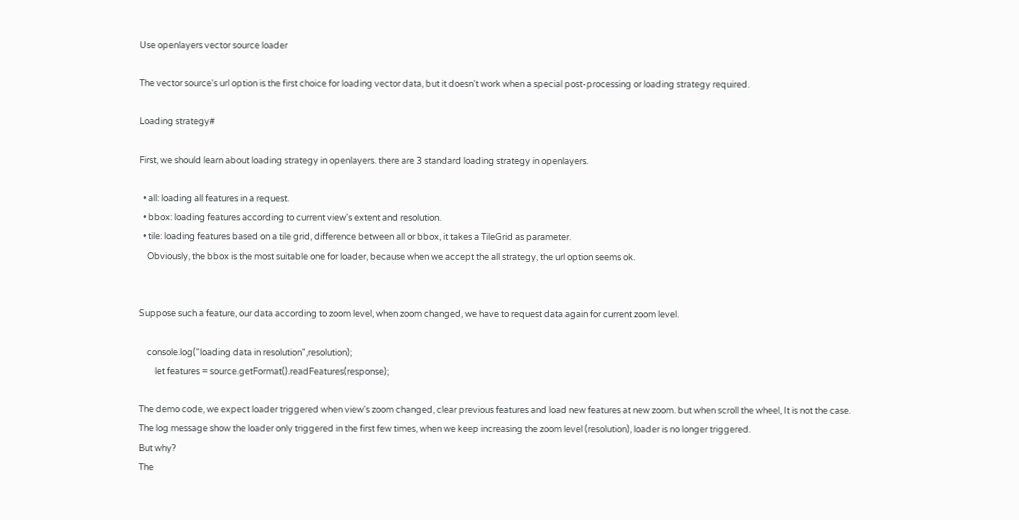Use openlayers vector source loader

The vector source's url option is the first choice for loading vector data, but it doesn't work when a special post-processing or loading strategy required.

Loading strategy#

First, we should learn about loading strategy in openlayers. there are 3 standard loading strategy in openlayers.

  • all: loading all features in a request.
  • bbox: loading features according to current view's extent and resolution.
  • tile: loading features based on a tile grid, difference between all or bbox, it takes a TileGrid as parameter.
    Obviously, the bbox is the most suitable one for loader, because when we accept the all strategy, the url option seems ok.


Suppose such a feature, our data according to zoom level, when zoom changed, we have to request data again for current zoom level.

    console.log("loading data in resolution",resolution);
        let features = source.getFormat().readFeatures(response);

The demo code, we expect loader triggered when view's zoom changed, clear previous features and load new features at new zoom. but when scroll the wheel, It is not the case.
The log message show the loader only triggered in the first few times, when we keep increasing the zoom level (resolution), loader is no longer triggered.
But why?
The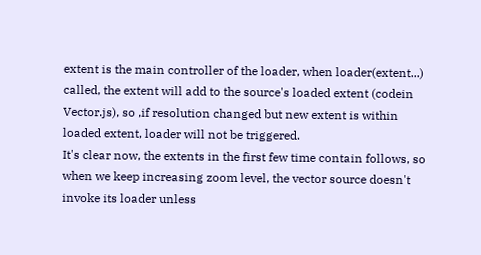extent is the main controller of the loader, when loader(extent...) called, the extent will add to the source's loaded extent (codein Vector.js), so ,if resolution changed but new extent is within loaded extent, loader will not be triggered.
It's clear now, the extents in the first few time contain follows, so when we keep increasing zoom level, the vector source doesn't invoke its loader unless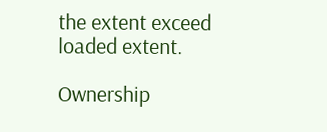the extent exceed loaded extent.

Ownership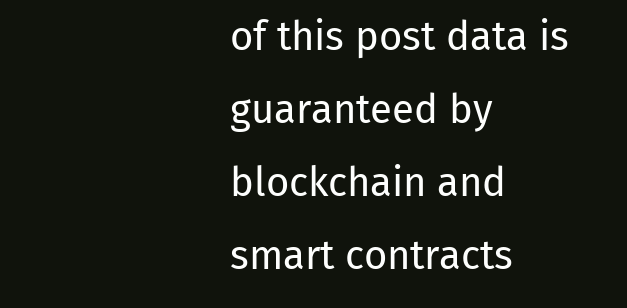of this post data is guaranteed by blockchain and smart contracts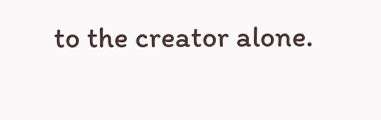to the creator alone.